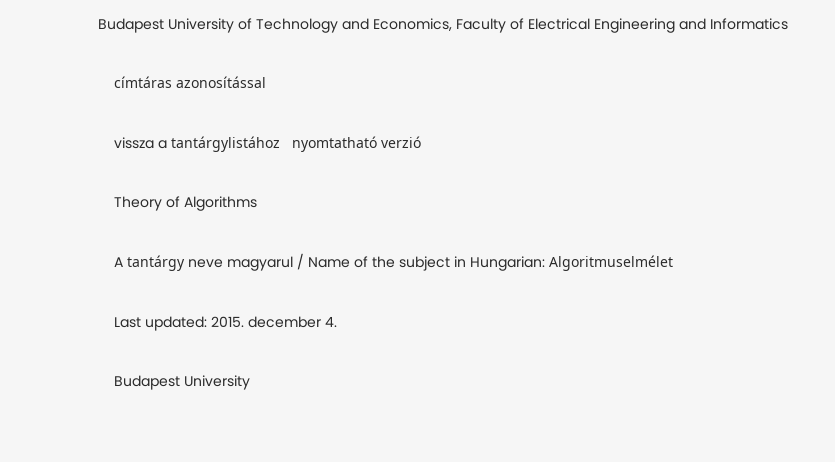Budapest University of Technology and Economics, Faculty of Electrical Engineering and Informatics

    címtáras azonosítással

    vissza a tantárgylistához   nyomtatható verzió

    Theory of Algorithms

    A tantárgy neve magyarul / Name of the subject in Hungarian: Algoritmuselmélet

    Last updated: 2015. december 4.

    Budapest University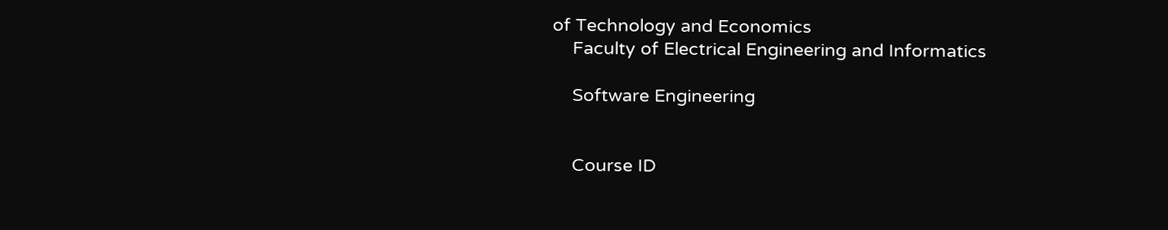of Technology and Economics
    Faculty of Electrical Engineering and Informatics

    Software Engineering


    Course ID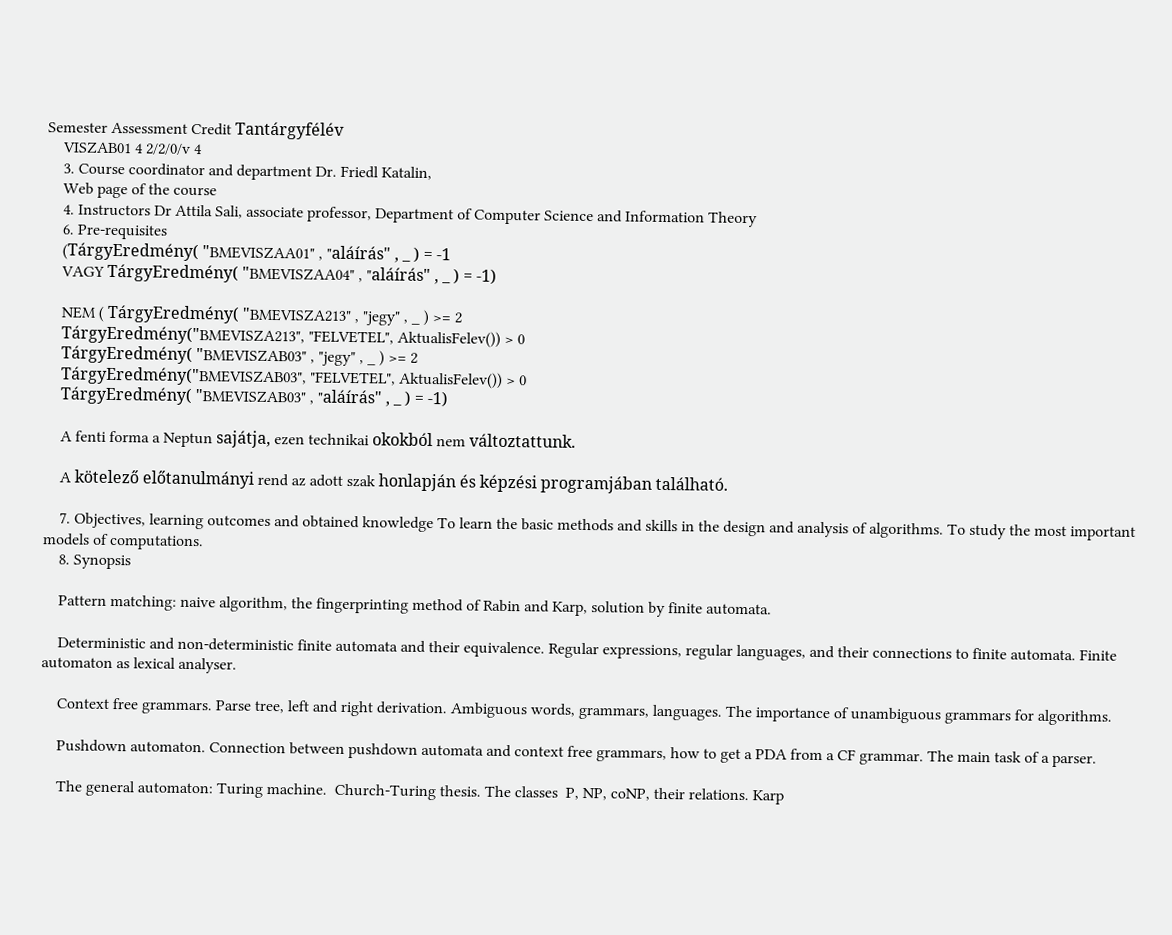Semester Assessment Credit Tantárgyfélév
    VISZAB01 4 2/2/0/v 4
    3. Course coordinator and department Dr. Friedl Katalin,
    Web page of the course
    4. Instructors Dr Attila Sali, associate professor, Department of Computer Science and Information Theory
    6. Pre-requisites
    (TárgyEredmény( "BMEVISZAA01" , "aláírás" , _ ) = -1
    VAGY TárgyEredmény( "BMEVISZAA04" , "aláírás" , _ ) = -1)

    NEM ( TárgyEredmény( "BMEVISZA213" , "jegy" , _ ) >= 2
    TárgyEredmény("BMEVISZA213", "FELVETEL", AktualisFelev()) > 0
    TárgyEredmény( "BMEVISZAB03" , "jegy" , _ ) >= 2
    TárgyEredmény("BMEVISZAB03", "FELVETEL", AktualisFelev()) > 0
    TárgyEredmény( "BMEVISZAB03" , "aláírás" , _ ) = -1)

    A fenti forma a Neptun sajátja, ezen technikai okokból nem változtattunk.

    A kötelező előtanulmányi rend az adott szak honlapján és képzési programjában található.

    7. Objectives, learning outcomes and obtained knowledge To learn the basic methods and skills in the design and analysis of algorithms. To study the most important models of computations.
    8. Synopsis

    Pattern matching: naive algorithm, the fingerprinting method of Rabin and Karp, solution by finite automata.

    Deterministic and non-deterministic finite automata and their equivalence. Regular expressions, regular languages, and their connections to finite automata. Finite automaton as lexical analyser.

    Context free grammars. Parse tree, left and right derivation. Ambiguous words, grammars, languages. The importance of unambiguous grammars for algorithms.

    Pushdown automaton. Connection between pushdown automata and context free grammars, how to get a PDA from a CF grammar. The main task of a parser.

    The general automaton: Turing machine.  Church-Turing thesis. The classes  P, NP, coNP, their relations. Karp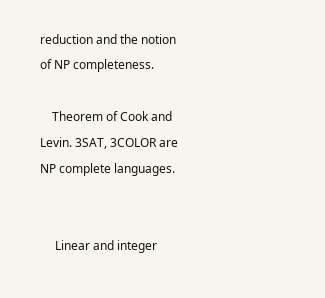reduction and the notion of NP completeness.

    Theorem of Cook and Levin. 3SAT, 3COLOR are NP complete languages.


     Linear and integer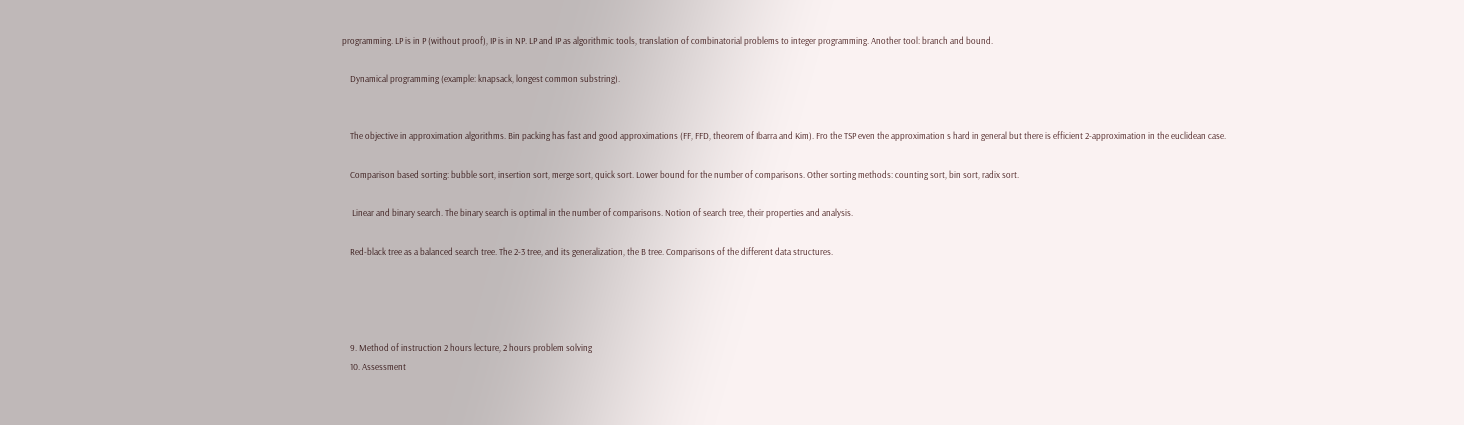programming. LP is in P (without proof), IP is in NP. LP and IP as algorithmic tools, translation of combinatorial problems to integer programming. Another tool: branch and bound.

    Dynamical programming (example: knapsack, longest common substring).


    The objective in approximation algorithms. Bin packing has fast and good approximations (FF, FFD, theorem of Ibarra and Kim). Fro the TSP even the approximation s hard in general but there is efficient 2-approximation in the euclidean case.

    Comparison based sorting: bubble sort, insertion sort, merge sort, quick sort. Lower bound for the number of comparisons. Other sorting methods: counting sort, bin sort, radix sort.

     Linear and binary search. The binary search is optimal in the number of comparisons. Notion of search tree, their properties and analysis.

    Red-black tree as a balanced search tree. The 2-3 tree, and its generalization, the B tree. Comparisons of the different data structures.




    9. Method of instruction 2 hours lecture, 2 hours problem solving
    10. Assessment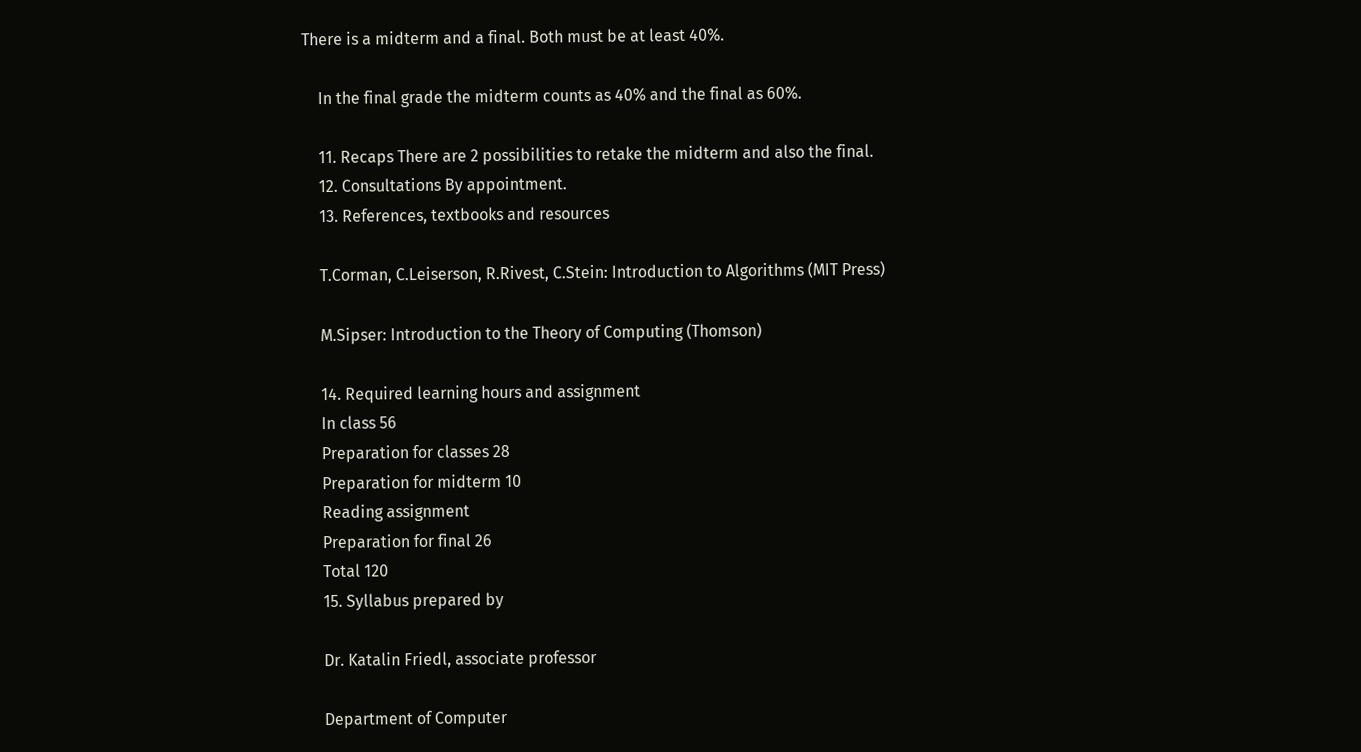There is a midterm and a final. Both must be at least 40%.

    In the final grade the midterm counts as 40% and the final as 60%.

    11. Recaps There are 2 possibilities to retake the midterm and also the final.
    12. Consultations By appointment.
    13. References, textbooks and resources

    T.Corman, C.Leiserson, R.Rivest, C.Stein: Introduction to Algorithms (MIT Press)

    M.Sipser: Introduction to the Theory of Computing (Thomson)

    14. Required learning hours and assignment
    In class 56
    Preparation for classes 28
    Preparation for midterm 10
    Reading assignment
    Preparation for final 26
    Total 120
    15. Syllabus prepared by

    Dr. Katalin Friedl, associate professor

    Department of Computer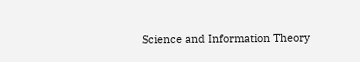Science and Information Theory